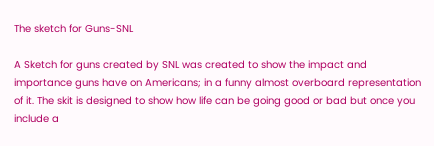The sketch for Guns-SNL

A Sketch for guns created by SNL was created to show the impact and importance guns have on Americans; in a funny almost overboard representation of it. The skit is designed to show how life can be going good or bad but once you include a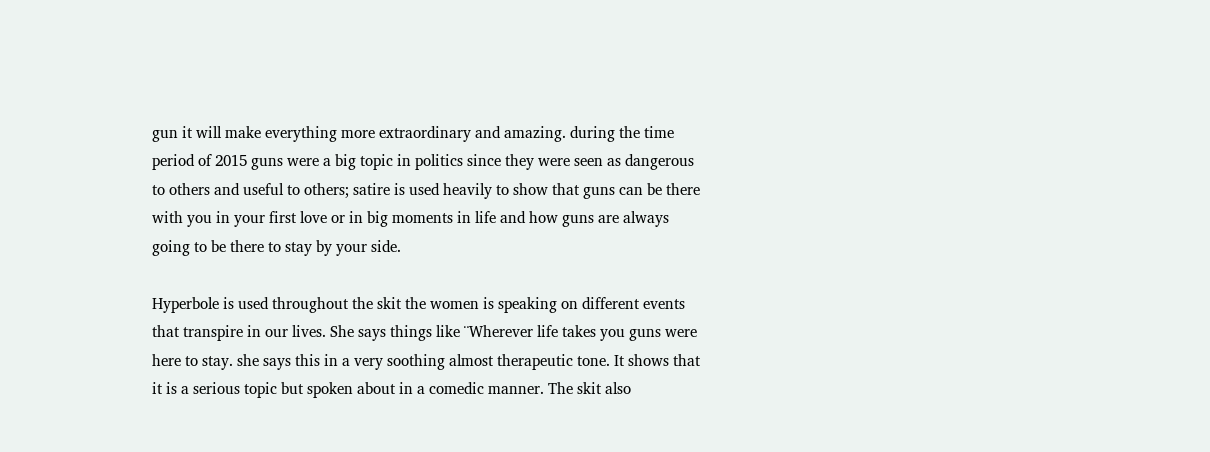gun it will make everything more extraordinary and amazing. during the time period of 2015 guns were a big topic in politics since they were seen as dangerous to others and useful to others; satire is used heavily to show that guns can be there with you in your first love or in big moments in life and how guns are always going to be there to stay by your side.

Hyperbole is used throughout the skit the women is speaking on different events that transpire in our lives. She says things like ¨Wherever life takes you guns were here to stay. she says this in a very soothing almost therapeutic tone. It shows that it is a serious topic but spoken about in a comedic manner. The skit also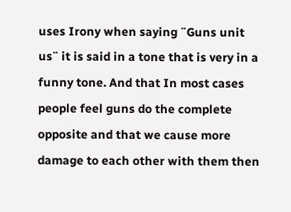uses Irony when saying ¨Guns unit us¨ it is said in a tone that is very in a funny tone. And that In most cases people feel guns do the complete opposite and that we cause more damage to each other with them then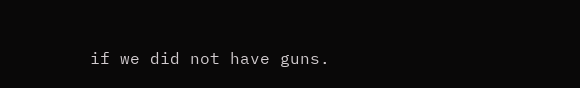if we did not have guns.